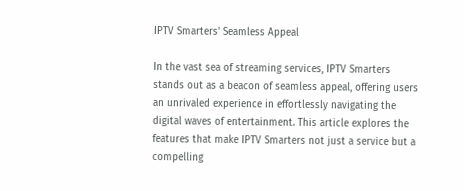IPTV Smarters' Seamless Appeal

In the vast sea of streaming services, IPTV Smarters stands out as a beacon of seamless appeal, offering users an unrivaled experience in effortlessly navigating the digital waves of entertainment. This article explores the features that make IPTV Smarters not just a service but a compelling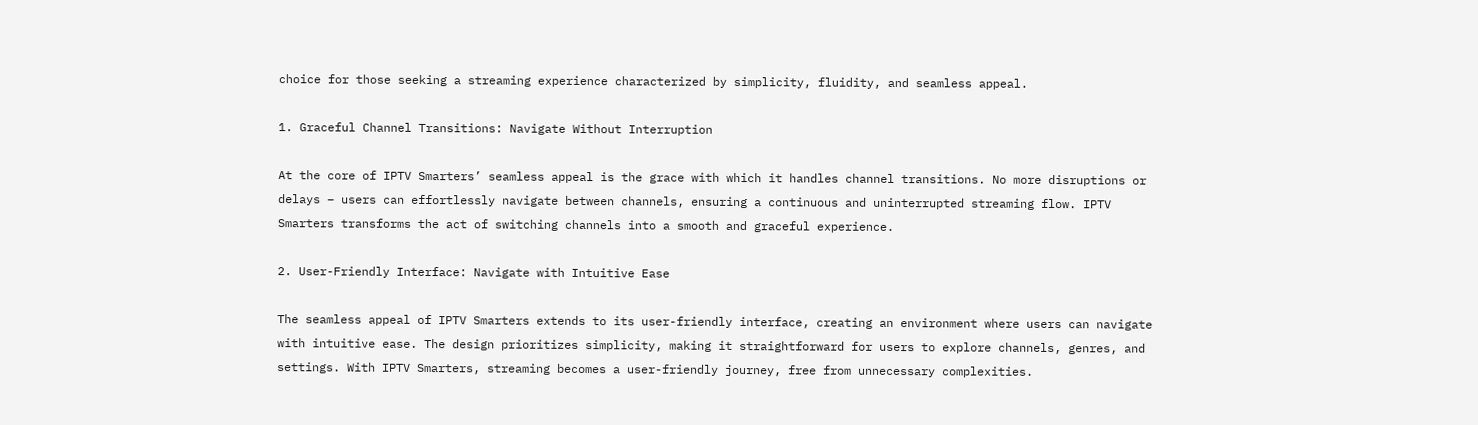choice for those seeking a streaming experience characterized by simplicity, fluidity, and seamless appeal.

1. Graceful Channel Transitions: Navigate Without Interruption

At the core of IPTV Smarters’ seamless appeal is the grace with which it handles channel transitions. No more disruptions or delays – users can effortlessly navigate between channels, ensuring a continuous and uninterrupted streaming flow. IPTV Smarters transforms the act of switching channels into a smooth and graceful experience.

2. User-Friendly Interface: Navigate with Intuitive Ease

The seamless appeal of IPTV Smarters extends to its user-friendly interface, creating an environment where users can navigate with intuitive ease. The design prioritizes simplicity, making it straightforward for users to explore channels, genres, and settings. With IPTV Smarters, streaming becomes a user-friendly journey, free from unnecessary complexities.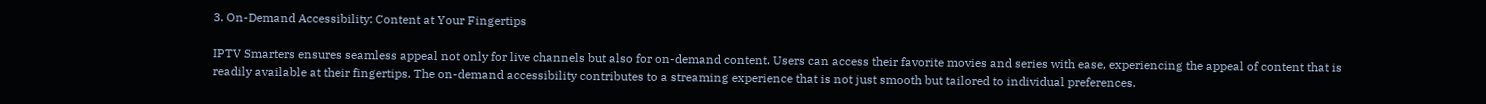3. On-Demand Accessibility: Content at Your Fingertips

IPTV Smarters ensures seamless appeal not only for live channels but also for on-demand content. Users can access their favorite movies and series with ease, experiencing the appeal of content that is readily available at their fingertips. The on-demand accessibility contributes to a streaming experience that is not just smooth but tailored to individual preferences.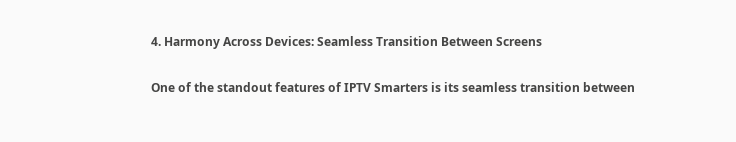4. Harmony Across Devices: Seamless Transition Between Screens

One of the standout features of IPTV Smarters is its seamless transition between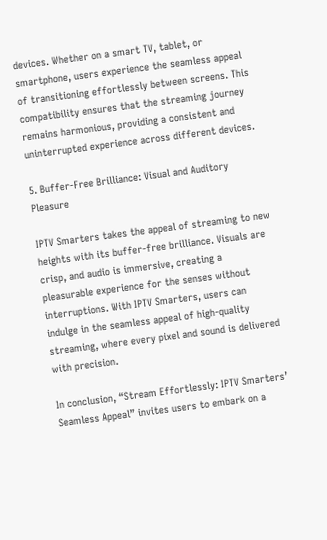devices. Whether on a smart TV, tablet, or smartphone, users experience the seamless appeal of transitioning effortlessly between screens. This compatibility ensures that the streaming journey remains harmonious, providing a consistent and uninterrupted experience across different devices.

5. Buffer-Free Brilliance: Visual and Auditory Pleasure

IPTV Smarters takes the appeal of streaming to new heights with its buffer-free brilliance. Visuals are crisp, and audio is immersive, creating a pleasurable experience for the senses without interruptions. With IPTV Smarters, users can indulge in the seamless appeal of high-quality streaming, where every pixel and sound is delivered with precision.

In conclusion, “Stream Effortlessly: IPTV Smarters’ Seamless Appeal” invites users to embark on a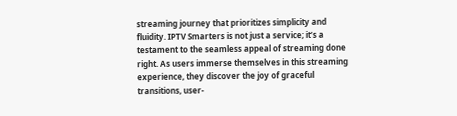streaming journey that prioritizes simplicity and fluidity. IPTV Smarters is not just a service; it’s a testament to the seamless appeal of streaming done right. As users immerse themselves in this streaming experience, they discover the joy of graceful transitions, user-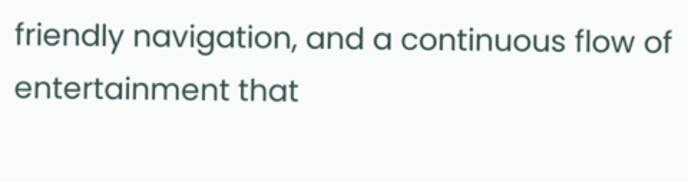friendly navigation, and a continuous flow of entertainment that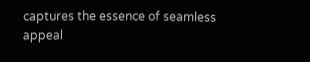captures the essence of seamless appeal